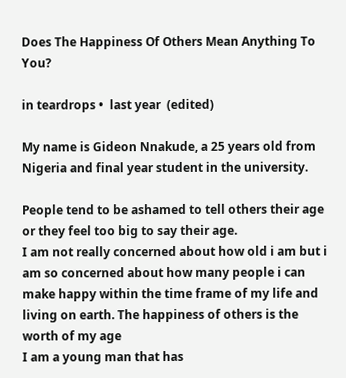Does The Happiness Of Others Mean Anything To You?

in teardrops •  last year  (edited)

My name is Gideon Nnakude, a 25 years old from Nigeria and final year student in the university.

People tend to be ashamed to tell others their age or they feel too big to say their age.
I am not really concerned about how old i am but i am so concerned about how many people i can make happy within the time frame of my life and living on earth. The happiness of others is the worth of my age
I am a young man that has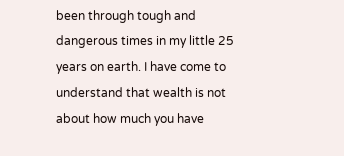been through tough and dangerous times in my little 25 years on earth. I have come to understand that wealth is not about how much you have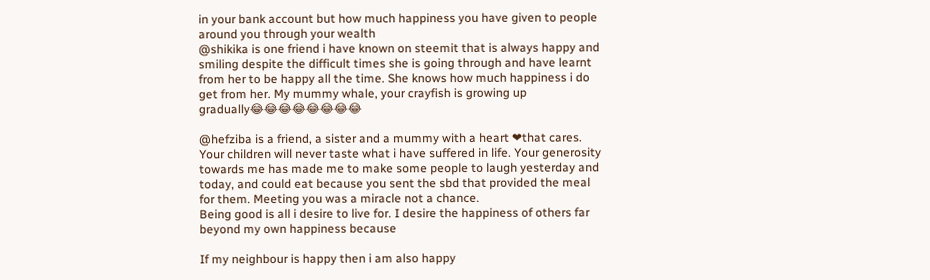in your bank account but how much happiness you have given to people around you through your wealth
@shikika is one friend i have known on steemit that is always happy and smiling despite the difficult times she is going through and have learnt from her to be happy all the time. She knows how much happiness i do get from her. My mummy whale, your crayfish is growing up gradually😂😂😂😂😂😂😂😂

@hefziba is a friend, a sister and a mummy with a heart ❤that cares. Your children will never taste what i have suffered in life. Your generosity towards me has made me to make some people to laugh yesterday and today, and could eat because you sent the sbd that provided the meal for them. Meeting you was a miracle not a chance.
Being good is all i desire to live for. I desire the happiness of others far beyond my own happiness because

If my neighbour is happy then i am also happy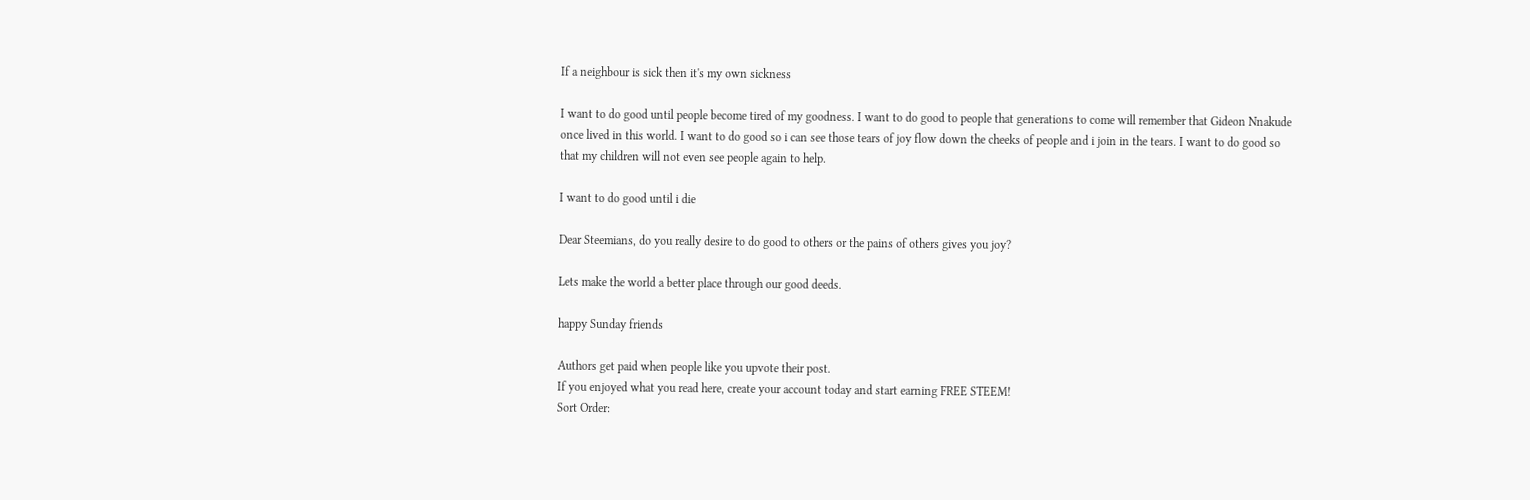If a neighbour is sick then it's my own sickness

I want to do good until people become tired of my goodness. I want to do good to people that generations to come will remember that Gideon Nnakude once lived in this world. I want to do good so i can see those tears of joy flow down the cheeks of people and i join in the tears. I want to do good so that my children will not even see people again to help.

I want to do good until i die

Dear Steemians, do you really desire to do good to others or the pains of others gives you joy?

Lets make the world a better place through our good deeds.

happy Sunday friends

Authors get paid when people like you upvote their post.
If you enjoyed what you read here, create your account today and start earning FREE STEEM!
Sort Order: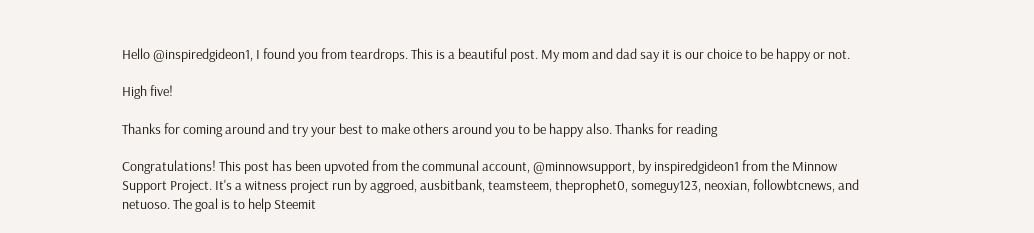Hello @inspiredgideon1, I found you from teardrops. This is a beautiful post. My mom and dad say it is our choice to be happy or not.

High five!

Thanks for coming around and try your best to make others around you to be happy also. Thanks for reading

Congratulations! This post has been upvoted from the communal account, @minnowsupport, by inspiredgideon1 from the Minnow Support Project. It's a witness project run by aggroed, ausbitbank, teamsteem, theprophet0, someguy123, neoxian, followbtcnews, and netuoso. The goal is to help Steemit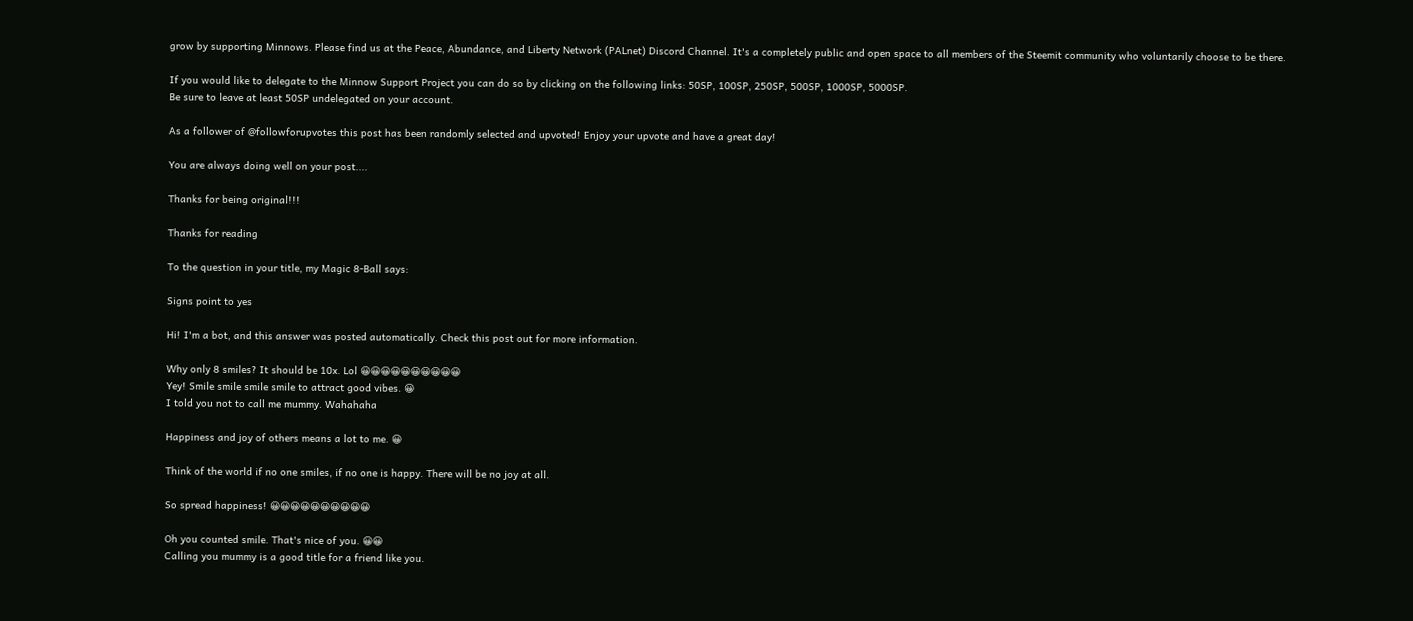grow by supporting Minnows. Please find us at the Peace, Abundance, and Liberty Network (PALnet) Discord Channel. It's a completely public and open space to all members of the Steemit community who voluntarily choose to be there.

If you would like to delegate to the Minnow Support Project you can do so by clicking on the following links: 50SP, 100SP, 250SP, 500SP, 1000SP, 5000SP.
Be sure to leave at least 50SP undelegated on your account.

As a follower of @followforupvotes this post has been randomly selected and upvoted! Enjoy your upvote and have a great day!

You are always doing well on your post....

Thanks for being original!!!

Thanks for reading

To the question in your title, my Magic 8-Ball says:

Signs point to yes

Hi! I'm a bot, and this answer was posted automatically. Check this post out for more information.

Why only 8 smiles? It should be 10x. Lol 😀😀😀😀😀😀😀😀😀😀
Yey! Smile smile smile smile to attract good vibes. 😀
I told you not to call me mummy. Wahahaha

Happiness and joy of others means a lot to me. 😀

Think of the world if no one smiles, if no one is happy. There will be no joy at all.

So spread happiness! 😀😀😀😀😀😀😀😀😀😀

Oh you counted smile. That's nice of you. 😀😀
Calling you mummy is a good title for a friend like you.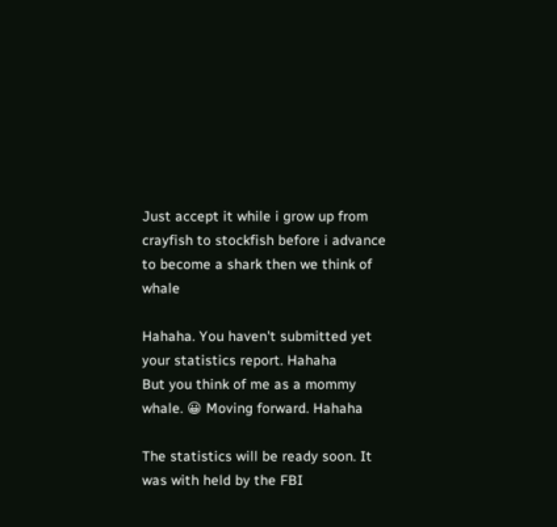Just accept it while i grow up from crayfish to stockfish before i advance to become a shark then we think of whale

Hahaha. You haven't submitted yet your statistics report. Hahaha
But you think of me as a mommy whale. 😀 Moving forward. Hahaha

The statistics will be ready soon. It was with held by the FBI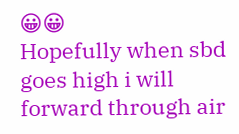😀😀
Hopefully when sbd goes high i will forward through air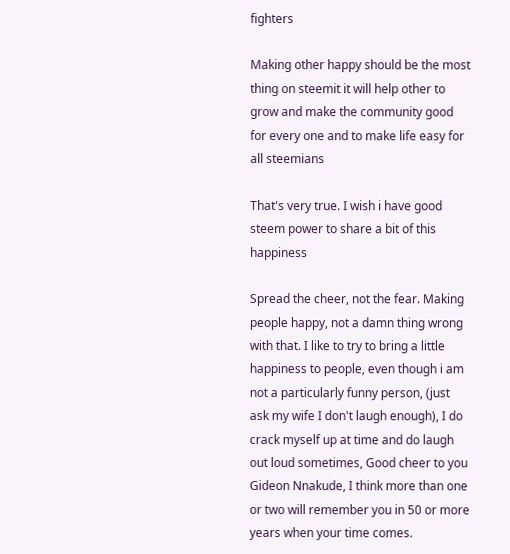fighters

Making other happy should be the most thing on steemit it will help other to grow and make the community good for every one and to make life easy for all steemians

That's very true. I wish i have good steem power to share a bit of this happiness

Spread the cheer, not the fear. Making people happy, not a damn thing wrong with that. I like to try to bring a little happiness to people, even though i am not a particularly funny person, (just ask my wife I don't laugh enough), I do crack myself up at time and do laugh out loud sometimes, Good cheer to you Gideon Nnakude, I think more than one or two will remember you in 50 or more years when your time comes.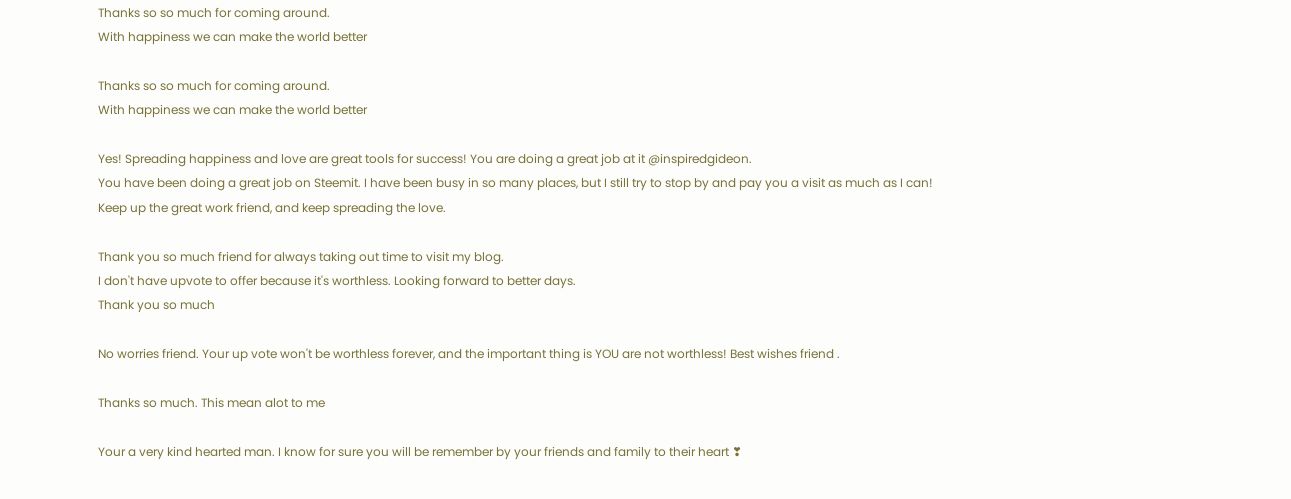Thanks so so much for coming around.
With happiness we can make the world better

Thanks so so much for coming around.
With happiness we can make the world better

Yes! Spreading happiness and love are great tools for success! You are doing a great job at it @inspiredgideon.
You have been doing a great job on Steemit. I have been busy in so many places, but I still try to stop by and pay you a visit as much as I can!
Keep up the great work friend, and keep spreading the love.

Thank you so much friend for always taking out time to visit my blog.
I don't have upvote to offer because it's worthless. Looking forward to better days.
Thank you so much

No worries friend. Your up vote won't be worthless forever, and the important thing is YOU are not worthless! Best wishes friend .

Thanks so much. This mean alot to me

Your a very kind hearted man. I know for sure you will be remember by your friends and family to their heart ❣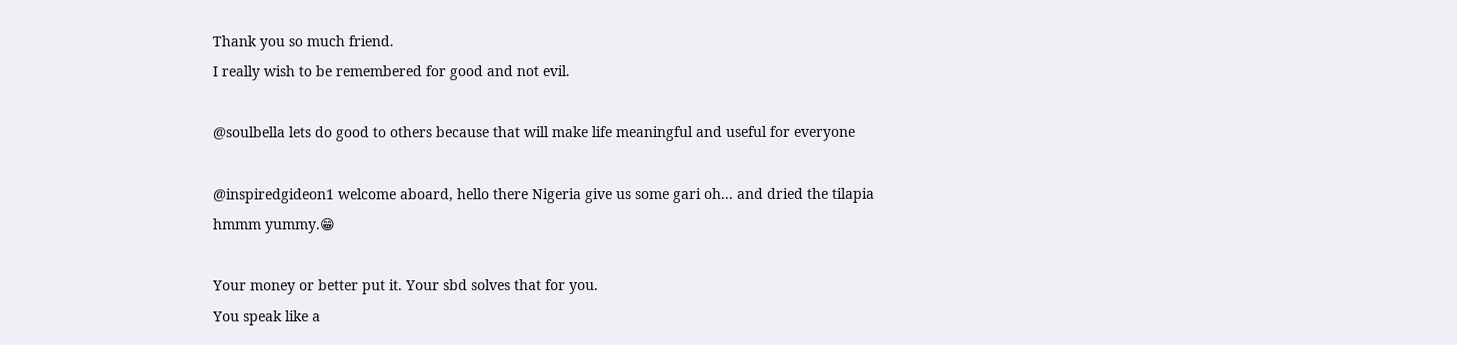Thank you so much friend.
I really wish to be remembered for good and not evil.

@soulbella lets do good to others because that will make life meaningful and useful for everyone

@inspiredgideon1 welcome aboard, hello there Nigeria give us some gari oh... and dried the tilapia hmmm yummy.😁

Your money or better put it. Your sbd solves that for you.
You speak like a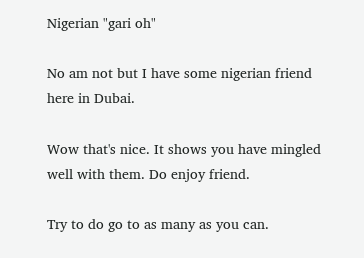Nigerian "gari oh"

No am not but I have some nigerian friend here in Dubai.

Wow that's nice. It shows you have mingled well with them. Do enjoy friend.

Try to do go to as many as you can.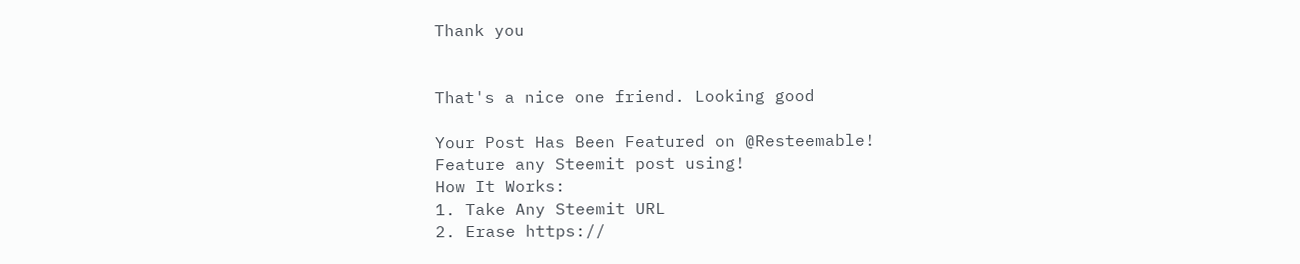Thank you


That's a nice one friend. Looking good

Your Post Has Been Featured on @Resteemable!
Feature any Steemit post using!
How It Works:
1. Take Any Steemit URL
2. Erase https://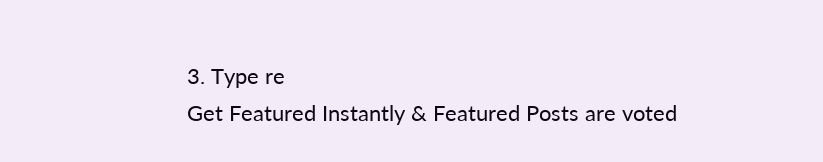3. Type re
Get Featured Instantly & Featured Posts are voted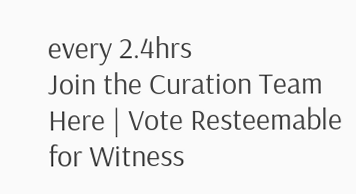every 2.4hrs
Join the Curation Team Here | Vote Resteemable for Witness